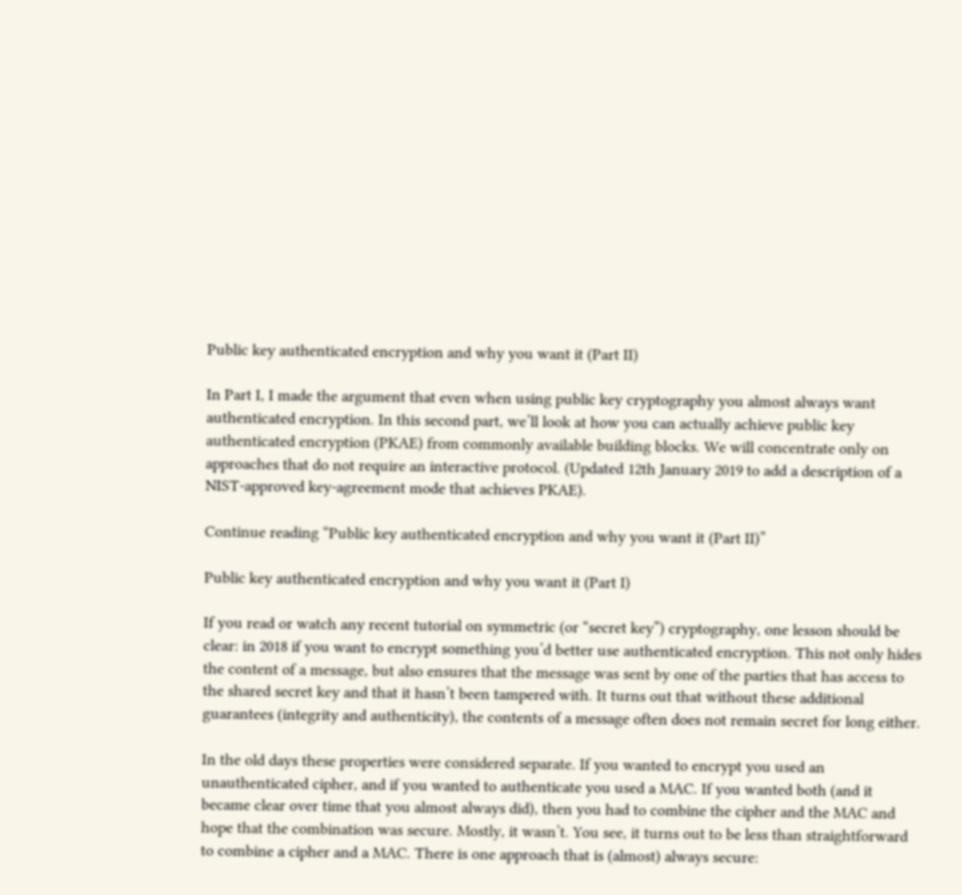Public key authenticated encryption and why you want it (Part II)

In Part I, I made the argument that even when using public key cryptography you almost always want authenticated encryption. In this second part, we’ll look at how you can actually achieve public key authenticated encryption (PKAE) from commonly available building blocks. We will concentrate only on approaches that do not require an interactive protocol. (Updated 12th January 2019 to add a description of a NIST-approved key-agreement mode that achieves PKAE).

Continue reading “Public key authenticated encryption and why you want it (Part II)”

Public key authenticated encryption and why you want it (Part I)

If you read or watch any recent tutorial on symmetric (or “secret key”) cryptography, one lesson should be clear: in 2018 if you want to encrypt something you’d better use authenticated encryption. This not only hides the content of a message, but also ensures that the message was sent by one of the parties that has access to the shared secret key and that it hasn’t been tampered with. It turns out that without these additional guarantees (integrity and authenticity), the contents of a message often does not remain secret for long either.

In the old days these properties were considered separate. If you wanted to encrypt you used an unauthenticated cipher, and if you wanted to authenticate you used a MAC. If you wanted both (and it became clear over time that you almost always did), then you had to combine the cipher and the MAC and hope that the combination was secure. Mostly, it wasn’t. You see, it turns out to be less than straightforward to combine a cipher and a MAC. There is one approach that is (almost) always secure: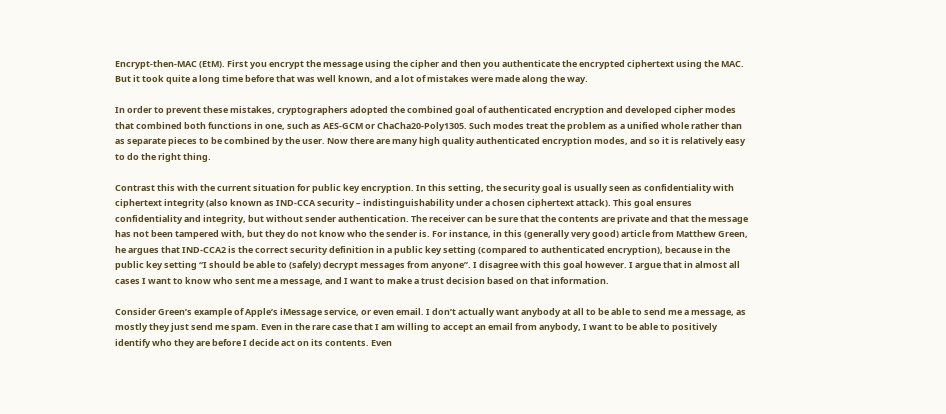Encrypt-then-MAC (EtM). First you encrypt the message using the cipher and then you authenticate the encrypted ciphertext using the MAC. But it took quite a long time before that was well known, and a lot of mistakes were made along the way.

In order to prevent these mistakes, cryptographers adopted the combined goal of authenticated encryption and developed cipher modes that combined both functions in one, such as AES-GCM or ChaCha20-Poly1305. Such modes treat the problem as a unified whole rather than as separate pieces to be combined by the user. Now there are many high quality authenticated encryption modes, and so it is relatively easy to do the right thing.

Contrast this with the current situation for public key encryption. In this setting, the security goal is usually seen as confidentiality with ciphertext integrity (also known as IND-CCA security – indistinguishability under a chosen ciphertext attack). This goal ensures confidentiality and integrity, but without sender authentication. The receiver can be sure that the contents are private and that the message has not been tampered with, but they do not know who the sender is. For instance, in this (generally very good) article from Matthew Green, he argues that IND-CCA2 is the correct security definition in a public key setting (compared to authenticated encryption), because in the public key setting “I should be able to (safely) decrypt messages from anyone”. I disagree with this goal however. I argue that in almost all cases I want to know who sent me a message, and I want to make a trust decision based on that information.

Consider Green’s example of Apple’s iMessage service, or even email. I don’t actually want anybody at all to be able to send me a message, as mostly they just send me spam. Even in the rare case that I am willing to accept an email from anybody, I want to be able to positively identify who they are before I decide act on its contents. Even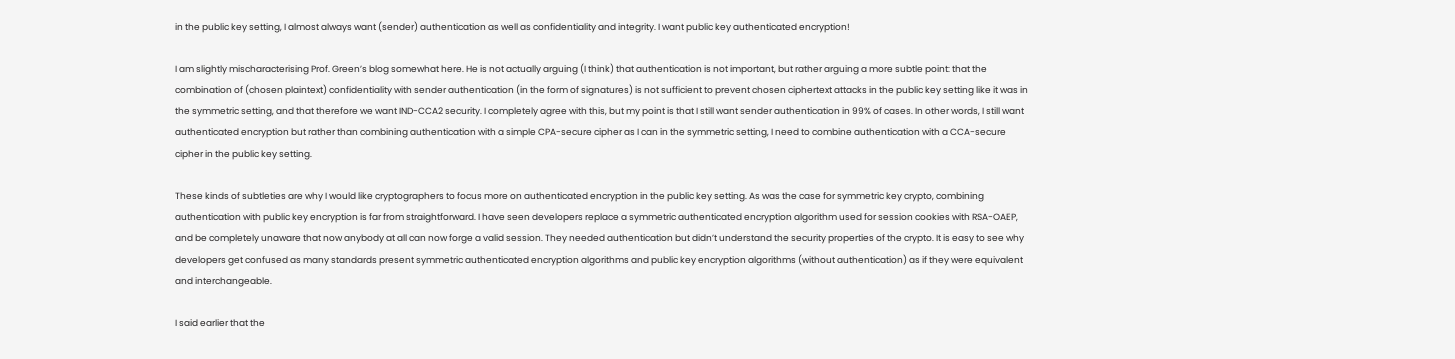in the public key setting, I almost always want (sender) authentication as well as confidentiality and integrity. I want public key authenticated encryption!

I am slightly mischaracterising Prof. Green’s blog somewhat here. He is not actually arguing (I think) that authentication is not important, but rather arguing a more subtle point: that the combination of (chosen plaintext) confidentiality with sender authentication (in the form of signatures) is not sufficient to prevent chosen ciphertext attacks in the public key setting like it was in the symmetric setting, and that therefore we want IND-CCA2 security. I completely agree with this, but my point is that I still want sender authentication in 99% of cases. In other words, I still want authenticated encryption but rather than combining authentication with a simple CPA-secure cipher as I can in the symmetric setting, I need to combine authentication with a CCA-secure cipher in the public key setting.

These kinds of subtleties are why I would like cryptographers to focus more on authenticated encryption in the public key setting. As was the case for symmetric key crypto, combining authentication with public key encryption is far from straightforward. I have seen developers replace a symmetric authenticated encryption algorithm used for session cookies with RSA-OAEP, and be completely unaware that now anybody at all can now forge a valid session. They needed authentication but didn’t understand the security properties of the crypto. It is easy to see why developers get confused as many standards present symmetric authenticated encryption algorithms and public key encryption algorithms (without authentication) as if they were equivalent and interchangeable.

I said earlier that the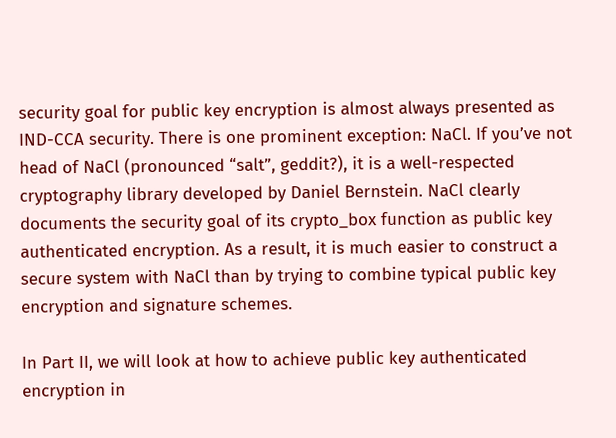security goal for public key encryption is almost always presented as IND-CCA security. There is one prominent exception: NaCl. If you’ve not head of NaCl (pronounced “salt”, geddit?), it is a well-respected cryptography library developed by Daniel Bernstein. NaCl clearly documents the security goal of its crypto_box function as public key authenticated encryption. As a result, it is much easier to construct a secure system with NaCl than by trying to combine typical public key encryption and signature schemes.

In Part II, we will look at how to achieve public key authenticated encryption in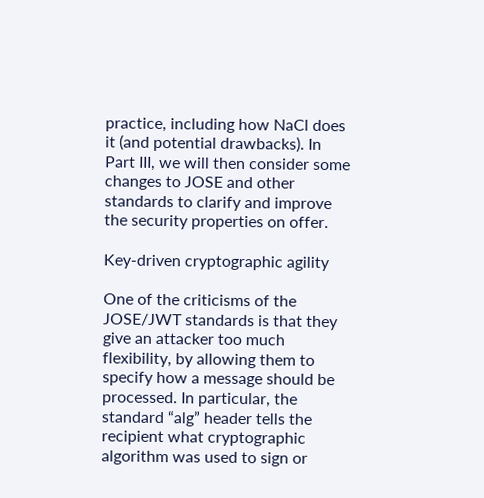practice, including how NaCl does it (and potential drawbacks). In Part III, we will then consider some changes to JOSE and other standards to clarify and improve the security properties on offer.

Key-driven cryptographic agility

One of the criticisms of the JOSE/JWT standards is that they give an attacker too much flexibility, by allowing them to specify how a message should be processed. In particular, the standard “alg” header tells the recipient what cryptographic algorithm was used to sign or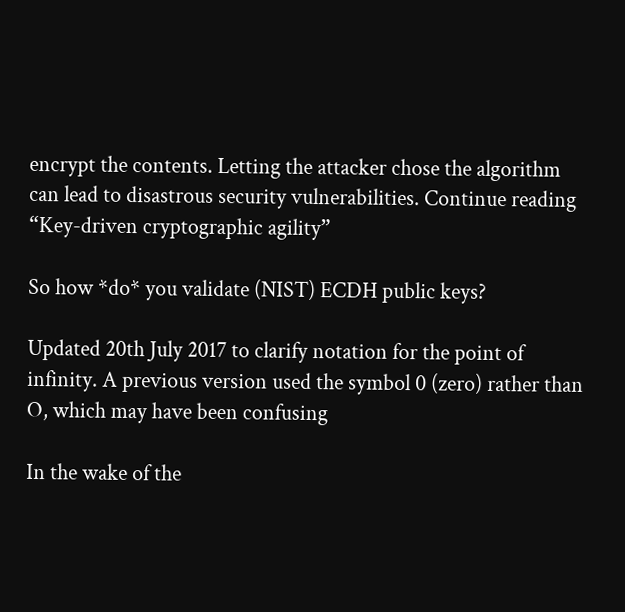encrypt the contents. Letting the attacker chose the algorithm can lead to disastrous security vulnerabilities. Continue reading “Key-driven cryptographic agility”

So how *do* you validate (NIST) ECDH public keys?

Updated 20th July 2017 to clarify notation for the point of infinity. A previous version used the symbol 0 (zero) rather than O, which may have been confusing

In the wake of the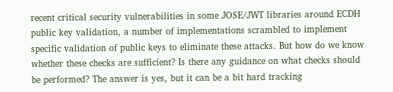recent critical security vulnerabilities in some JOSE/JWT libraries around ECDH public key validation, a number of implementations scrambled to implement specific validation of public keys to eliminate these attacks. But how do we know whether these checks are sufficient? Is there any guidance on what checks should be performed? The answer is yes, but it can be a bit hard tracking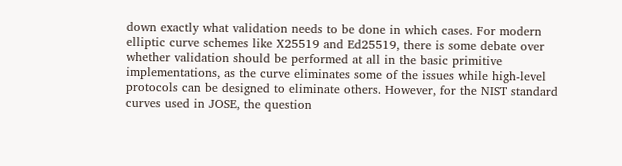down exactly what validation needs to be done in which cases. For modern elliptic curve schemes like X25519 and Ed25519, there is some debate over whether validation should be performed at all in the basic primitive implementations, as the curve eliminates some of the issues while high-level protocols can be designed to eliminate others. However, for the NIST standard curves used in JOSE, the question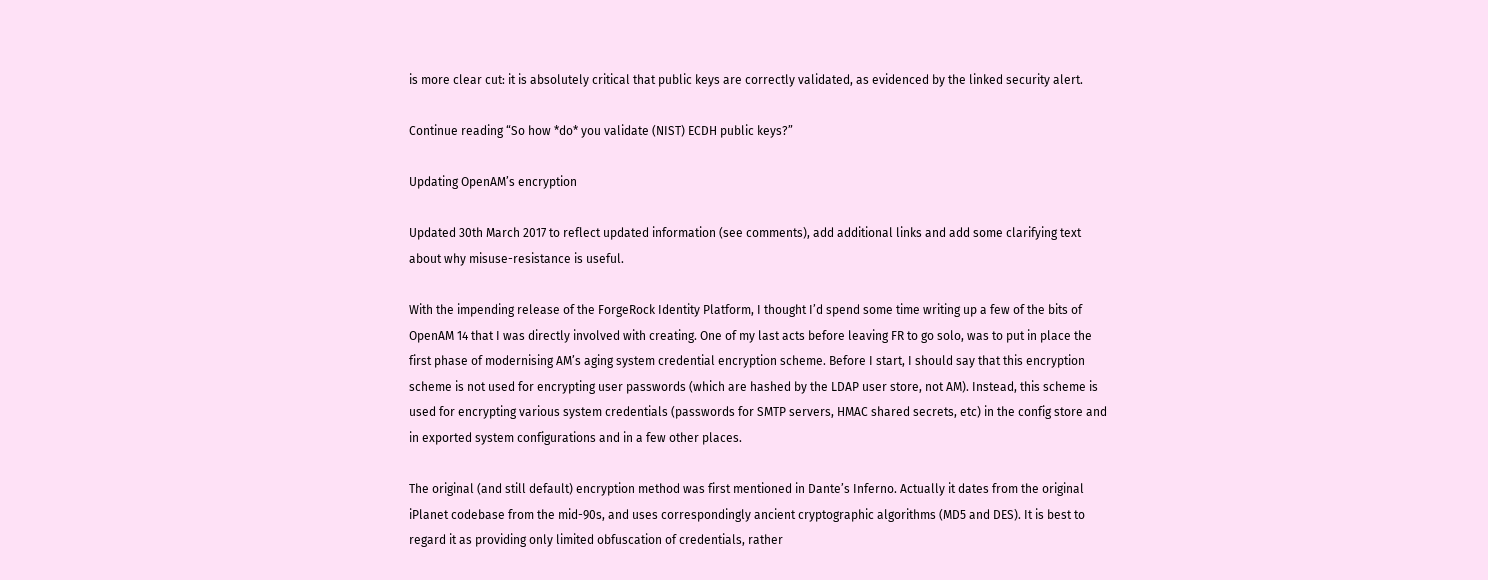is more clear cut: it is absolutely critical that public keys are correctly validated, as evidenced by the linked security alert.

Continue reading “So how *do* you validate (NIST) ECDH public keys?”

Updating OpenAM’s encryption

Updated 30th March 2017 to reflect updated information (see comments), add additional links and add some clarifying text about why misuse-resistance is useful.

With the impending release of the ForgeRock Identity Platform, I thought I’d spend some time writing up a few of the bits of OpenAM 14 that I was directly involved with creating. One of my last acts before leaving FR to go solo, was to put in place the first phase of modernising AM’s aging system credential encryption scheme. Before I start, I should say that this encryption scheme is not used for encrypting user passwords (which are hashed by the LDAP user store, not AM). Instead, this scheme is used for encrypting various system credentials (passwords for SMTP servers, HMAC shared secrets, etc) in the config store and in exported system configurations and in a few other places.

The original (and still default) encryption method was first mentioned in Dante’s Inferno. Actually it dates from the original iPlanet codebase from the mid-90s, and uses correspondingly ancient cryptographic algorithms (MD5 and DES). It is best to regard it as providing only limited obfuscation of credentials, rather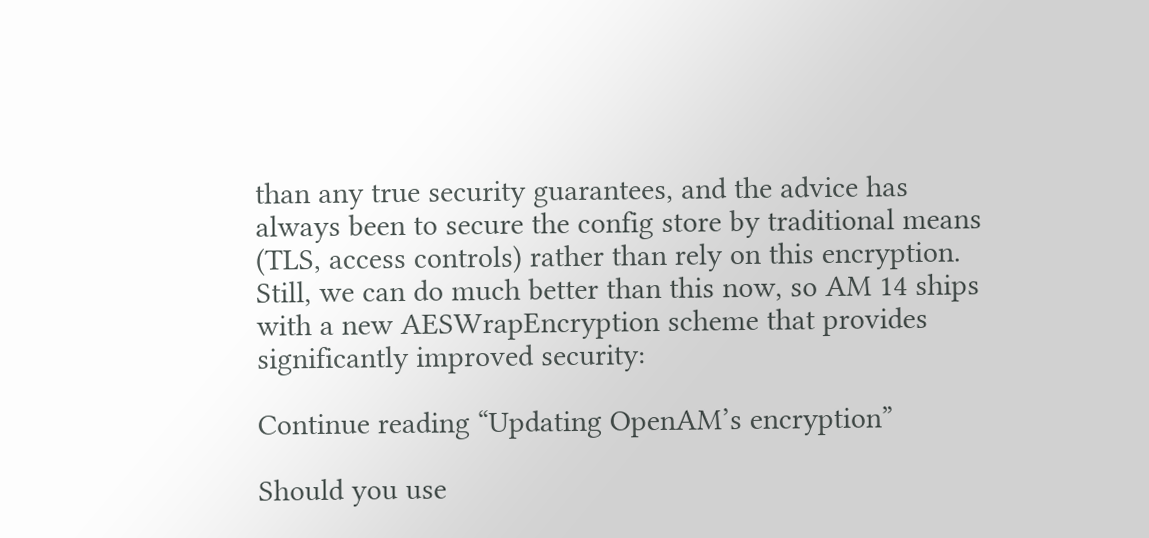than any true security guarantees, and the advice has always been to secure the config store by traditional means (TLS, access controls) rather than rely on this encryption. Still, we can do much better than this now, so AM 14 ships with a new AESWrapEncryption scheme that provides significantly improved security:

Continue reading “Updating OpenAM’s encryption”

Should you use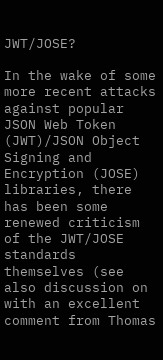JWT/JOSE?

In the wake of some more recent attacks against popular JSON Web Token (JWT)/JSON Object Signing and Encryption (JOSE) libraries, there has been some renewed criticism of the JWT/JOSE standards themselves (see also discussion on with an excellent comment from Thomas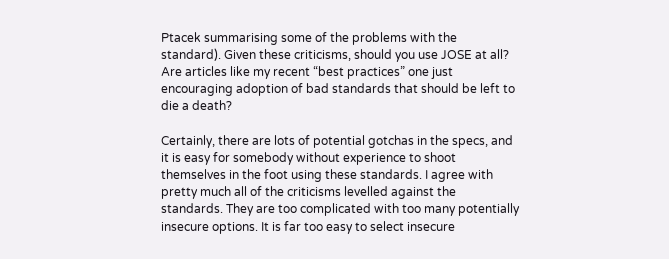Ptacek summarising some of the problems with the standard). Given these criticisms, should you use JOSE at all? Are articles like my recent “best practices” one just encouraging adoption of bad standards that should be left to die a death?

Certainly, there are lots of potential gotchas in the specs, and it is easy for somebody without experience to shoot themselves in the foot using these standards. I agree with pretty much all of the criticisms levelled against the standards. They are too complicated with too many potentially insecure options. It is far too easy to select insecure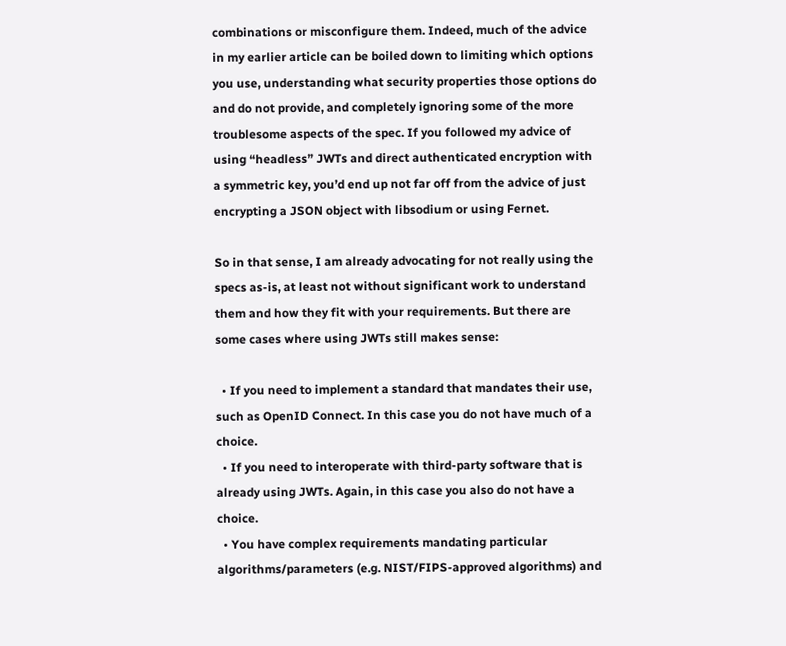combinations or misconfigure them. Indeed, much of the advice in my earlier article can be boiled down to limiting which options you use, understanding what security properties those options do and do not provide, and completely ignoring some of the more troublesome aspects of the spec. If you followed my advice of using “headless” JWTs and direct authenticated encryption with a symmetric key, you’d end up not far off from the advice of just encrypting a JSON object with libsodium or using Fernet.

So in that sense, I am already advocating for not really using the specs as-is, at least not without significant work to understand them and how they fit with your requirements. But there are some cases where using JWTs still makes sense:

  • If you need to implement a standard that mandates their use, such as OpenID Connect. In this case you do not have much of a choice.
  • If you need to interoperate with third-party software that is already using JWTs. Again, in this case you also do not have a choice.
  • You have complex requirements mandating particular algorithms/parameters (e.g. NIST/FIPS-approved algorithms) and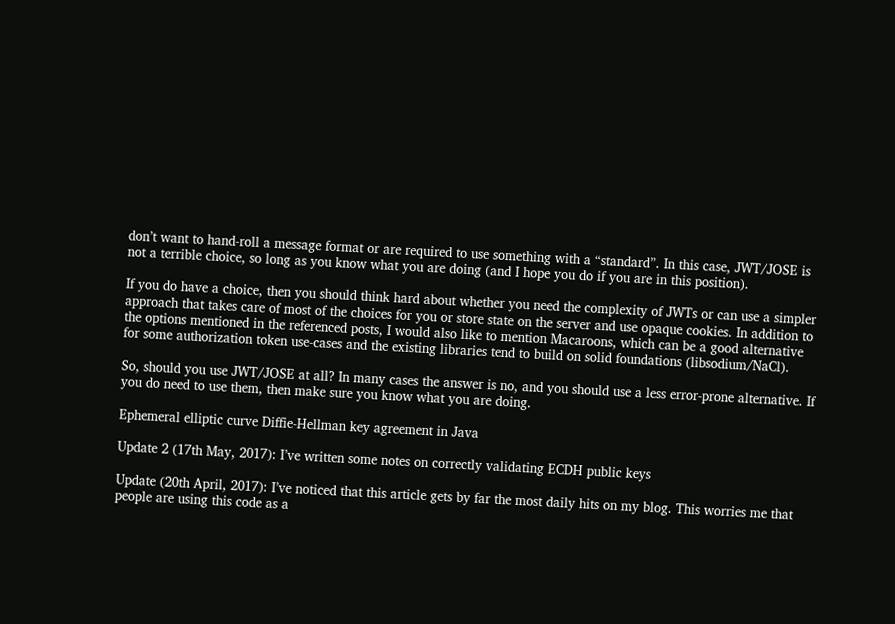don’t want to hand-roll a message format or are required to use something with a “standard”. In this case, JWT/JOSE is not a terrible choice, so long as you know what you are doing (and I hope you do if you are in this position).

If you do have a choice, then you should think hard about whether you need the complexity of JWTs or can use a simpler approach that takes care of most of the choices for you or store state on the server and use opaque cookies. In addition to the options mentioned in the referenced posts, I would also like to mention Macaroons, which can be a good alternative for some authorization token use-cases and the existing libraries tend to build on solid foundations (libsodium/NaCl).

So, should you use JWT/JOSE at all? In many cases the answer is no, and you should use a less error-prone alternative. If you do need to use them, then make sure you know what you are doing.

Ephemeral elliptic curve Diffie-Hellman key agreement in Java

Update 2 (17th May, 2017): I’ve written some notes on correctly validating ECDH public keys

Update (20th April, 2017): I’ve noticed that this article gets by far the most daily hits on my blog. This worries me that people are using this code as a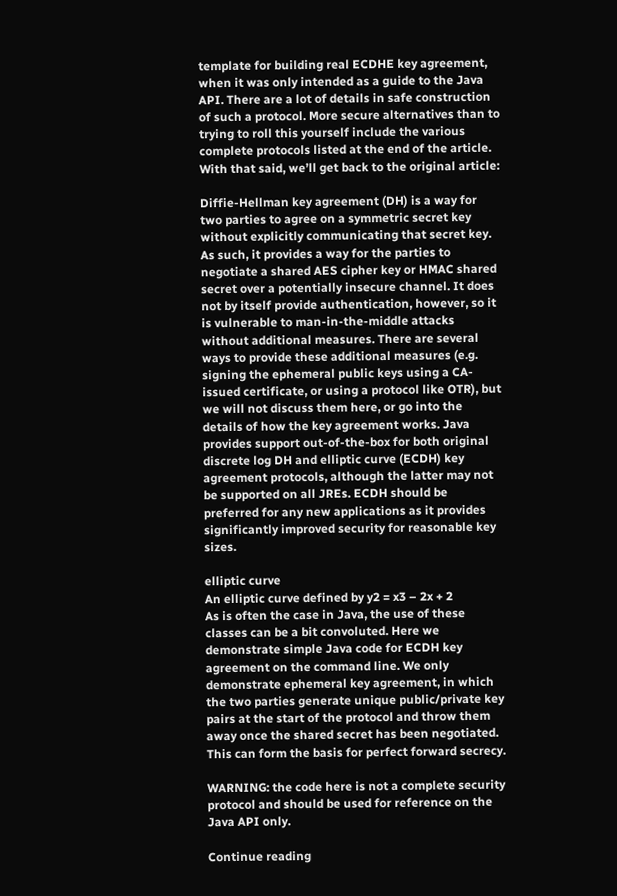template for building real ECDHE key agreement, when it was only intended as a guide to the Java API. There are a lot of details in safe construction of such a protocol. More secure alternatives than to trying to roll this yourself include the various complete protocols listed at the end of the article. With that said, we’ll get back to the original article:

Diffie-Hellman key agreement (DH) is a way for two parties to agree on a symmetric secret key without explicitly communicating that secret key. As such, it provides a way for the parties to negotiate a shared AES cipher key or HMAC shared secret over a potentially insecure channel. It does not by itself provide authentication, however, so it is vulnerable to man-in-the-middle attacks without additional measures. There are several ways to provide these additional measures (e.g. signing the ephemeral public keys using a CA-issued certificate, or using a protocol like OTR), but we will not discuss them here, or go into the details of how the key agreement works. Java provides support out-of-the-box for both original discrete log DH and elliptic curve (ECDH) key agreement protocols, although the latter may not be supported on all JREs. ECDH should be preferred for any new applications as it provides significantly improved security for reasonable key sizes.

elliptic curve
An elliptic curve defined by y2 = x3 – 2x + 2
As is often the case in Java, the use of these classes can be a bit convoluted. Here we demonstrate simple Java code for ECDH key agreement on the command line. We only demonstrate ephemeral key agreement, in which the two parties generate unique public/private key pairs at the start of the protocol and throw them away once the shared secret has been negotiated. This can form the basis for perfect forward secrecy.

WARNING: the code here is not a complete security protocol and should be used for reference on the Java API only.

Continue reading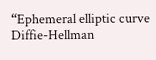“Ephemeral elliptic curve Diffie-Hellman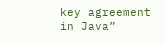key agreement in Java”